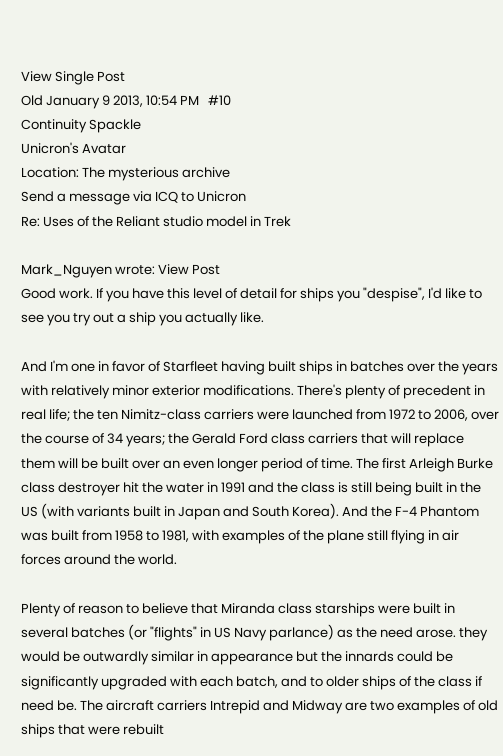View Single Post
Old January 9 2013, 10:54 PM   #10
Continuity Spackle
Unicron's Avatar
Location: The mysterious archive
Send a message via ICQ to Unicron
Re: Uses of the Reliant studio model in Trek

Mark_Nguyen wrote: View Post
Good work. If you have this level of detail for ships you "despise", I'd like to see you try out a ship you actually like.

And I'm one in favor of Starfleet having built ships in batches over the years with relatively minor exterior modifications. There's plenty of precedent in real life; the ten Nimitz-class carriers were launched from 1972 to 2006, over the course of 34 years; the Gerald Ford class carriers that will replace them will be built over an even longer period of time. The first Arleigh Burke class destroyer hit the water in 1991 and the class is still being built in the US (with variants built in Japan and South Korea). And the F-4 Phantom was built from 1958 to 1981, with examples of the plane still flying in air forces around the world.

Plenty of reason to believe that Miranda class starships were built in several batches (or "flights" in US Navy parlance) as the need arose. they would be outwardly similar in appearance but the innards could be significantly upgraded with each batch, and to older ships of the class if need be. The aircraft carriers Intrepid and Midway are two examples of old ships that were rebuilt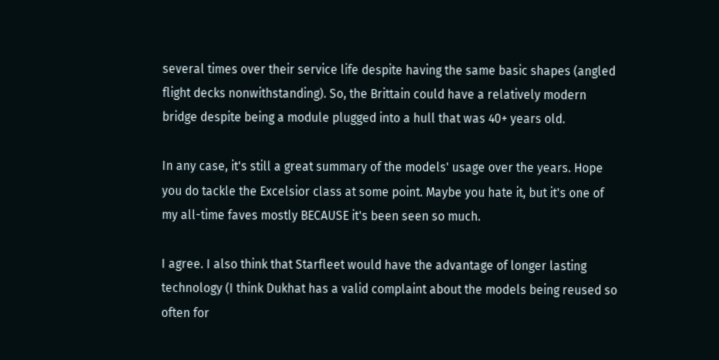several times over their service life despite having the same basic shapes (angled flight decks nonwithstanding). So, the Brittain could have a relatively modern bridge despite being a module plugged into a hull that was 40+ years old.

In any case, it's still a great summary of the models' usage over the years. Hope you do tackle the Excelsior class at some point. Maybe you hate it, but it's one of my all-time faves mostly BECAUSE it's been seen so much.

I agree. I also think that Starfleet would have the advantage of longer lasting technology (I think Dukhat has a valid complaint about the models being reused so often for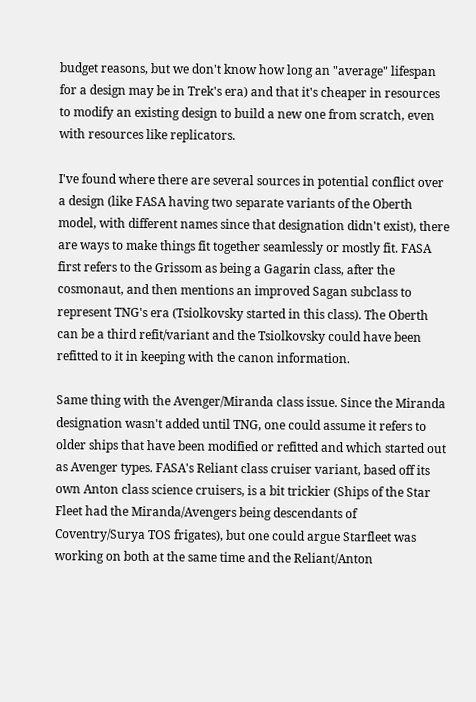budget reasons, but we don't know how long an "average" lifespan for a design may be in Trek's era) and that it's cheaper in resources to modify an existing design to build a new one from scratch, even with resources like replicators.

I've found where there are several sources in potential conflict over a design (like FASA having two separate variants of the Oberth model, with different names since that designation didn't exist), there are ways to make things fit together seamlessly or mostly fit. FASA first refers to the Grissom as being a Gagarin class, after the cosmonaut, and then mentions an improved Sagan subclass to represent TNG's era (Tsiolkovsky started in this class). The Oberth can be a third refit/variant and the Tsiolkovsky could have been refitted to it in keeping with the canon information.

Same thing with the Avenger/Miranda class issue. Since the Miranda designation wasn't added until TNG, one could assume it refers to older ships that have been modified or refitted and which started out as Avenger types. FASA's Reliant class cruiser variant, based off its own Anton class science cruisers, is a bit trickier (Ships of the Star Fleet had the Miranda/Avengers being descendants of Coventry/Surya TOS frigates), but one could argue Starfleet was working on both at the same time and the Reliant/Anton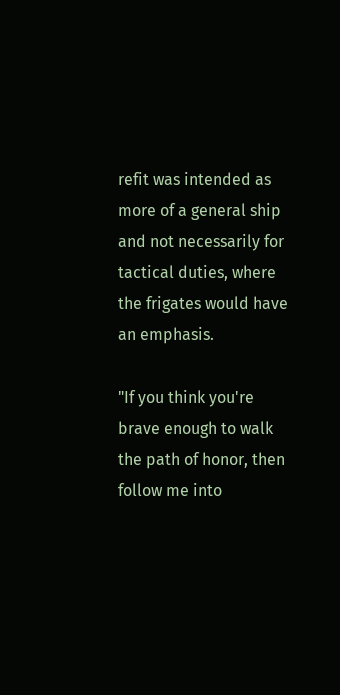refit was intended as more of a general ship and not necessarily for tactical duties, where the frigates would have an emphasis.

"If you think you're brave enough to walk the path of honor, then follow me into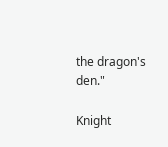the dragon's den."

Knight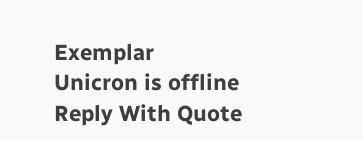Exemplar
Unicron is offline   Reply With Quote